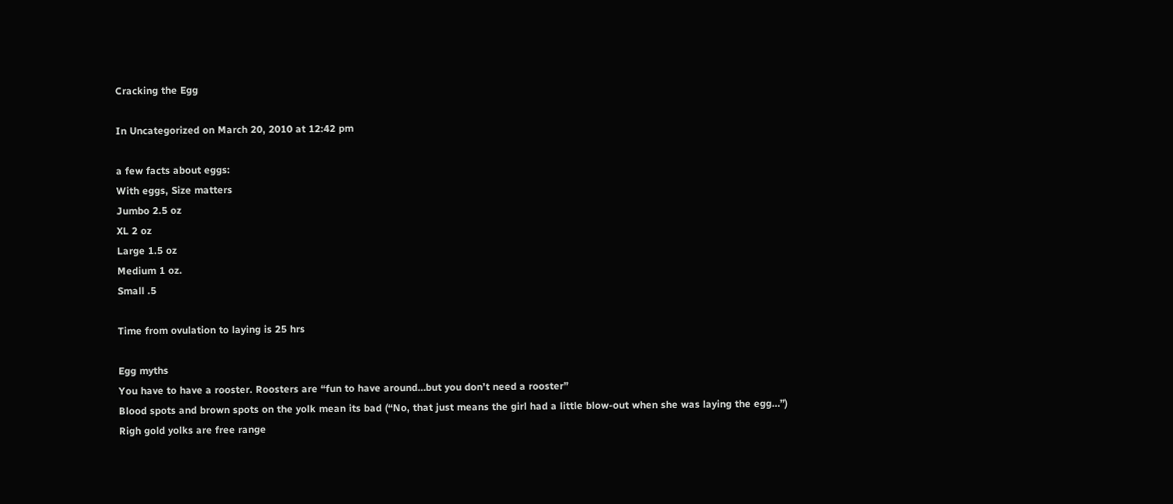Cracking the Egg

In Uncategorized on March 20, 2010 at 12:42 pm

a few facts about eggs:
With eggs, Size matters
Jumbo 2.5 oz
XL 2 oz
Large 1.5 oz
Medium 1 oz.
Small .5

Time from ovulation to laying is 25 hrs

Egg myths
You have to have a rooster. Roosters are “fun to have around…but you don’t need a rooster”
Blood spots and brown spots on the yolk mean its bad (“No, that just means the girl had a little blow-out when she was laying the egg…”)
Righ gold yolks are free range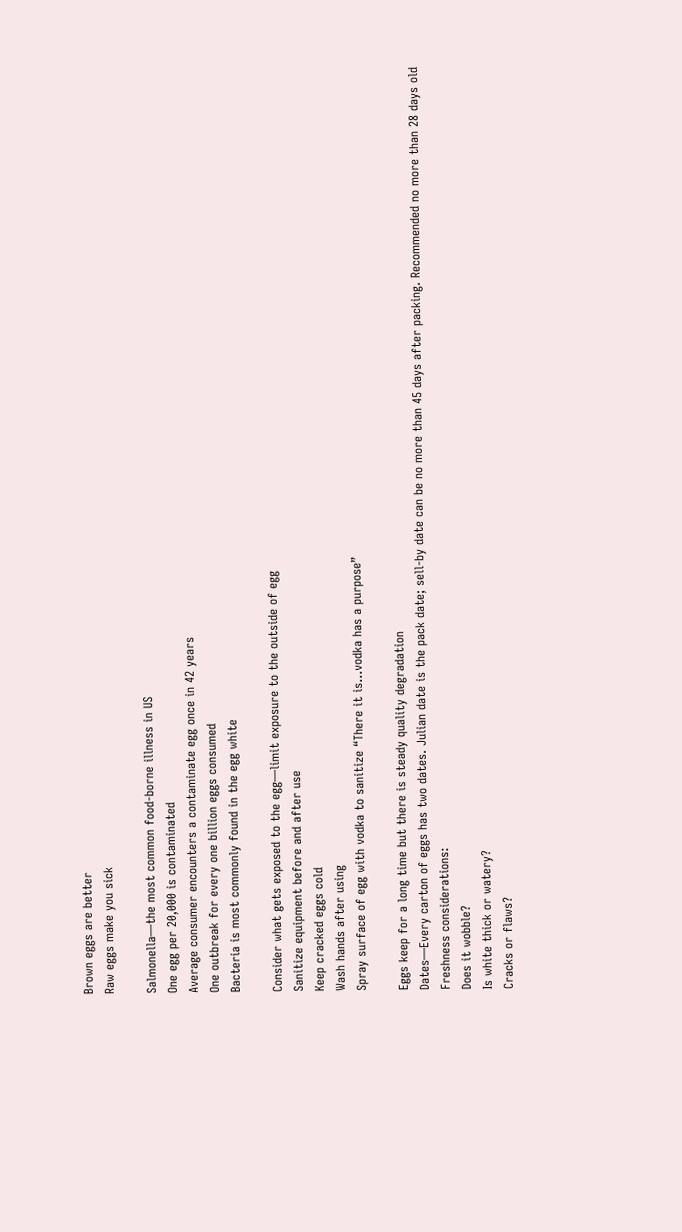Brown eggs are better
Raw eggs make you sick

Salmonella—the most common food-borne illness in US
One egg per 20,000 is contaminated
Average consumer encounters a contaminate egg once in 42 years
One outbreak for every one billion eggs consumed
Bacteria is most commonly found in the egg white

Consider what gets exposed to the egg—limit exposure to the outside of egg
Sanitize equipment before and after use
Keep cracked eggs cold
Wash hands after using
Spray surface of egg with vodka to sanitize “There it is…vodka has a purpose”

Eggs keep for a long time but there is steady quality degradation
Dates—Every carton of eggs has two dates. Julian date is the pack date; sell-by date can be no more than 45 days after packing. Recommended no more than 28 days old
Freshness considerations:
Does it wobble?
Is white thick or watery?
Cracks or flaws?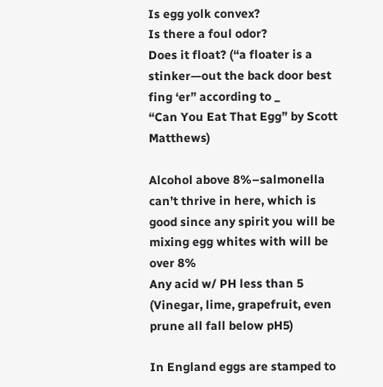Is egg yolk convex?
Is there a foul odor?
Does it float? (“a floater is a stinker—out the back door best fing ‘er” according to _
“Can You Eat That Egg” by Scott Matthews)

Alcohol above 8%–salmonella can’t thrive in here, which is good since any spirit you will be mixing egg whites with will be over 8%
Any acid w/ PH less than 5 (Vinegar, lime, grapefruit, even prune all fall below pH5)

In England eggs are stamped to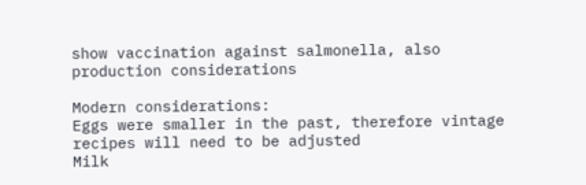show vaccination against salmonella, also production considerations

Modern considerations:
Eggs were smaller in the past, therefore vintage recipes will need to be adjusted
Milk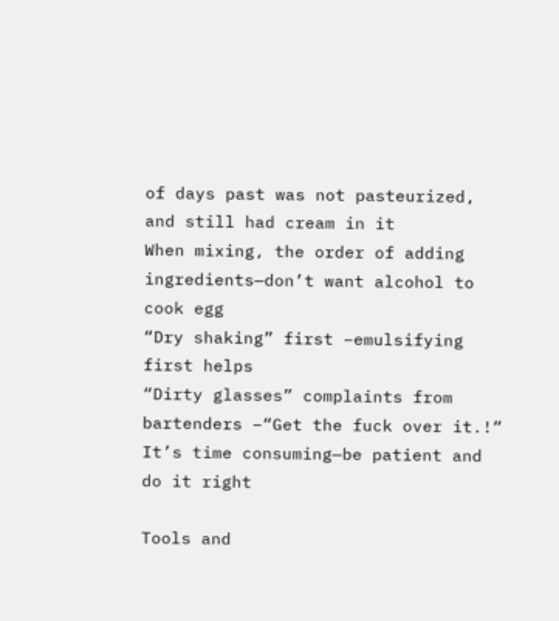of days past was not pasteurized, and still had cream in it
When mixing, the order of adding ingredients—don’t want alcohol to cook egg
“Dry shaking” first –emulsifying first helps
“Dirty glasses” complaints from bartenders –“Get the fuck over it.!“
It’s time consuming—be patient and do it right

Tools and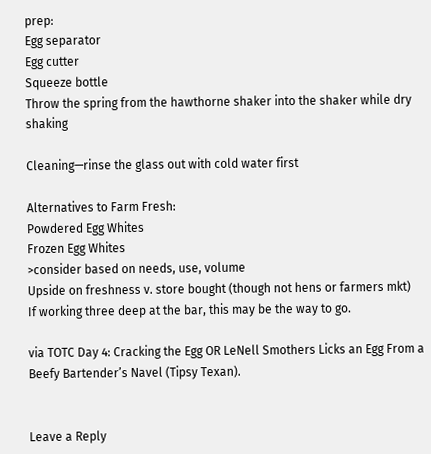prep:
Egg separator
Egg cutter
Squeeze bottle
Throw the spring from the hawthorne shaker into the shaker while dry shaking

Cleaning—rinse the glass out with cold water first

Alternatives to Farm Fresh:
Powdered Egg Whites
Frozen Egg Whites
>consider based on needs, use, volume
Upside on freshness v. store bought (though not hens or farmers mkt)
If working three deep at the bar, this may be the way to go.

via TOTC Day 4: Cracking the Egg OR LeNell Smothers Licks an Egg From a Beefy Bartender’s Navel (Tipsy Texan).


Leave a Reply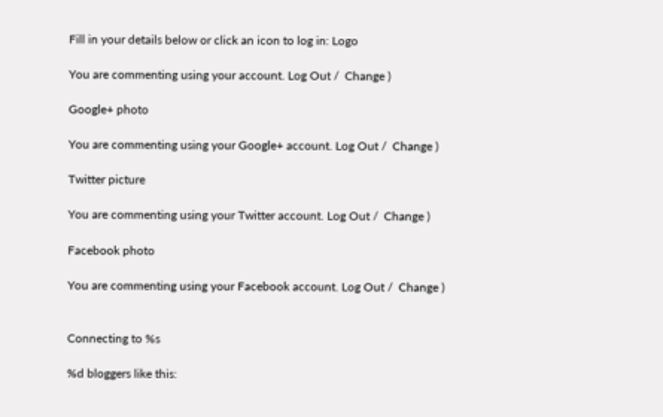Fill in your details below or click an icon to log in: Logo

You are commenting using your account. Log Out /  Change )

Google+ photo

You are commenting using your Google+ account. Log Out /  Change )

Twitter picture

You are commenting using your Twitter account. Log Out /  Change )

Facebook photo

You are commenting using your Facebook account. Log Out /  Change )


Connecting to %s

%d bloggers like this: